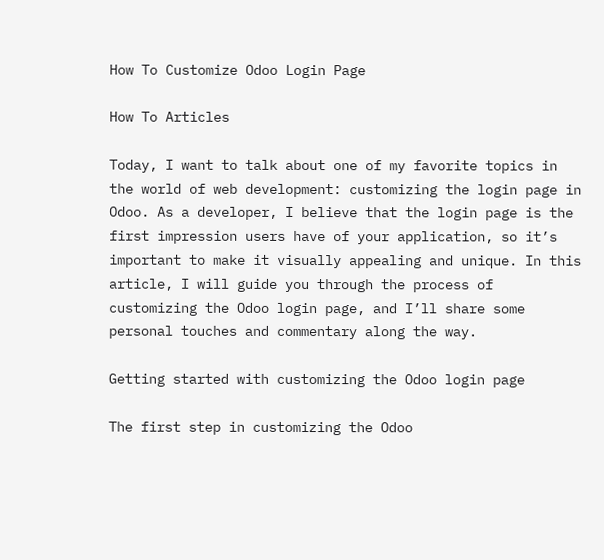How To Customize Odoo Login Page

How To Articles

Today, I want to talk about one of my favorite topics in the world of web development: customizing the login page in Odoo. As a developer, I believe that the login page is the first impression users have of your application, so it’s important to make it visually appealing and unique. In this article, I will guide you through the process of customizing the Odoo login page, and I’ll share some personal touches and commentary along the way.

Getting started with customizing the Odoo login page

The first step in customizing the Odoo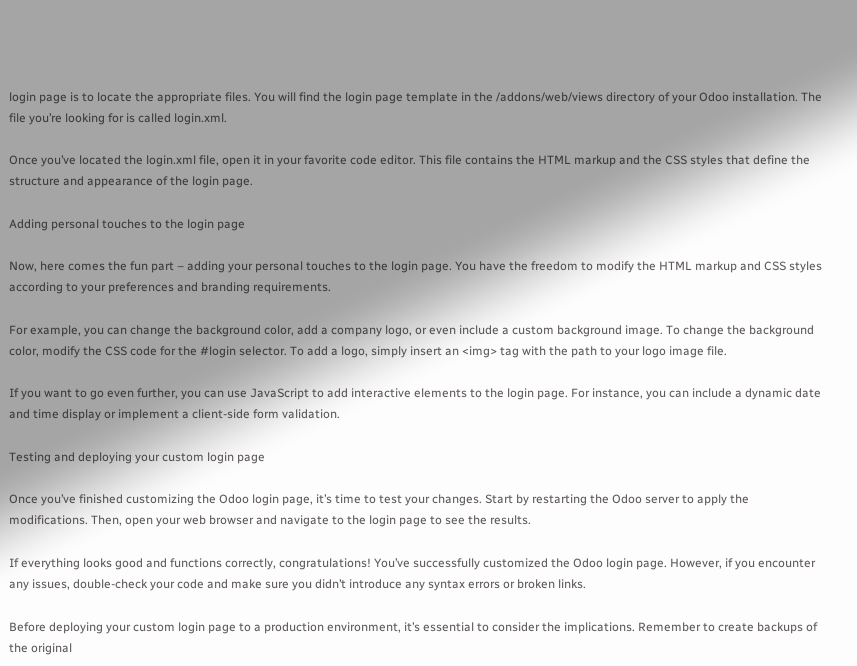login page is to locate the appropriate files. You will find the login page template in the /addons/web/views directory of your Odoo installation. The file you’re looking for is called login.xml.

Once you’ve located the login.xml file, open it in your favorite code editor. This file contains the HTML markup and the CSS styles that define the structure and appearance of the login page.

Adding personal touches to the login page

Now, here comes the fun part – adding your personal touches to the login page. You have the freedom to modify the HTML markup and CSS styles according to your preferences and branding requirements.

For example, you can change the background color, add a company logo, or even include a custom background image. To change the background color, modify the CSS code for the #login selector. To add a logo, simply insert an <img> tag with the path to your logo image file.

If you want to go even further, you can use JavaScript to add interactive elements to the login page. For instance, you can include a dynamic date and time display or implement a client-side form validation.

Testing and deploying your custom login page

Once you’ve finished customizing the Odoo login page, it’s time to test your changes. Start by restarting the Odoo server to apply the modifications. Then, open your web browser and navigate to the login page to see the results.

If everything looks good and functions correctly, congratulations! You’ve successfully customized the Odoo login page. However, if you encounter any issues, double-check your code and make sure you didn’t introduce any syntax errors or broken links.

Before deploying your custom login page to a production environment, it’s essential to consider the implications. Remember to create backups of the original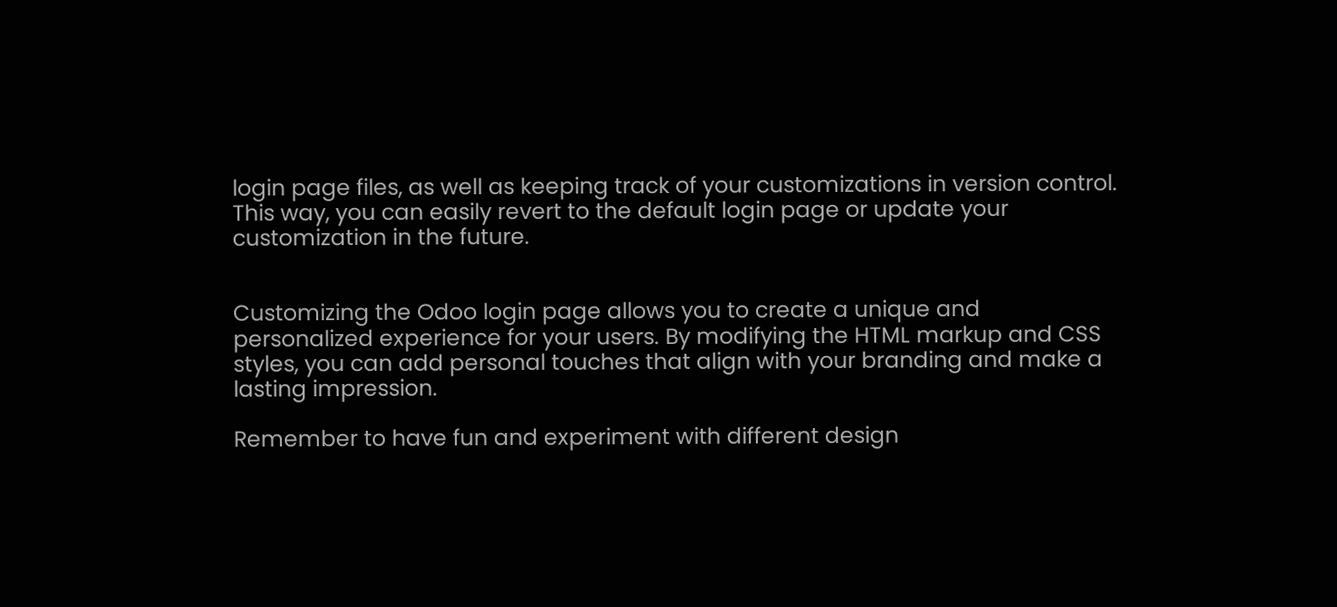login page files, as well as keeping track of your customizations in version control. This way, you can easily revert to the default login page or update your customization in the future.


Customizing the Odoo login page allows you to create a unique and personalized experience for your users. By modifying the HTML markup and CSS styles, you can add personal touches that align with your branding and make a lasting impression.

Remember to have fun and experiment with different design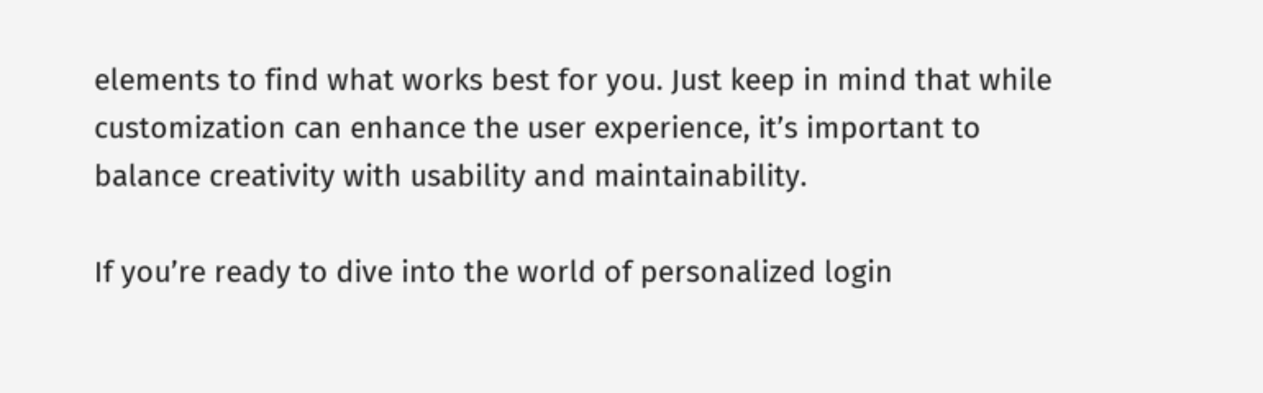elements to find what works best for you. Just keep in mind that while customization can enhance the user experience, it’s important to balance creativity with usability and maintainability.

If you’re ready to dive into the world of personalized login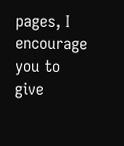pages, I encourage you to give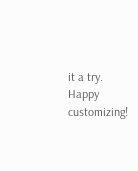it a try. Happy customizing!